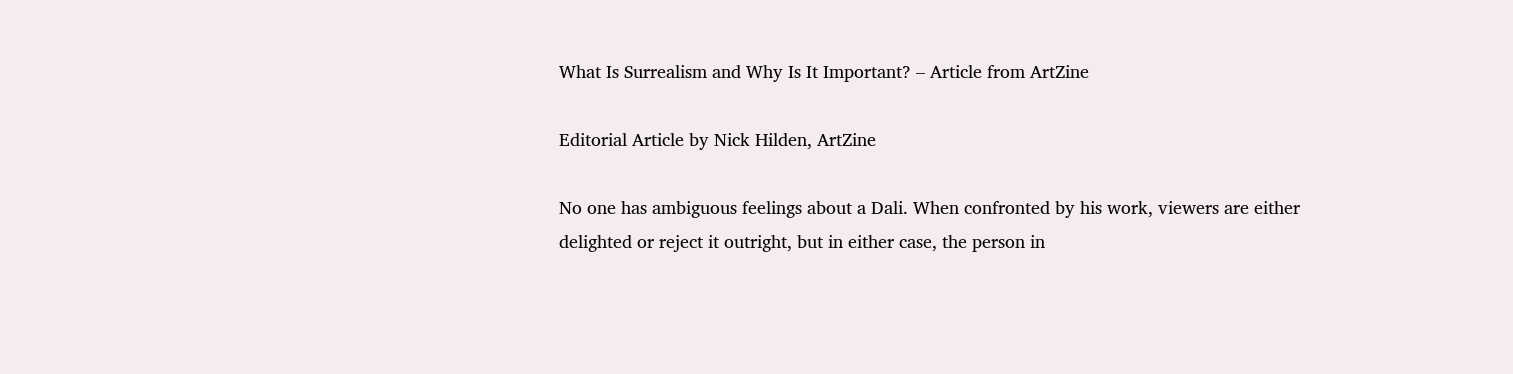What Is Surrealism and Why Is It Important? – Article from ArtZine

Editorial Article by Nick Hilden, ArtZine

No one has ambiguous feelings about a Dali. When confronted by his work, viewers are either delighted or reject it outright, but in either case, the person in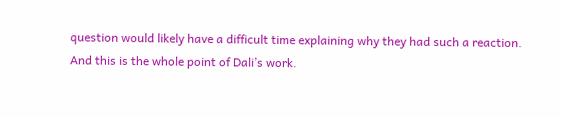question would likely have a difficult time explaining why they had such a reaction. And this is the whole point of Dali’s work.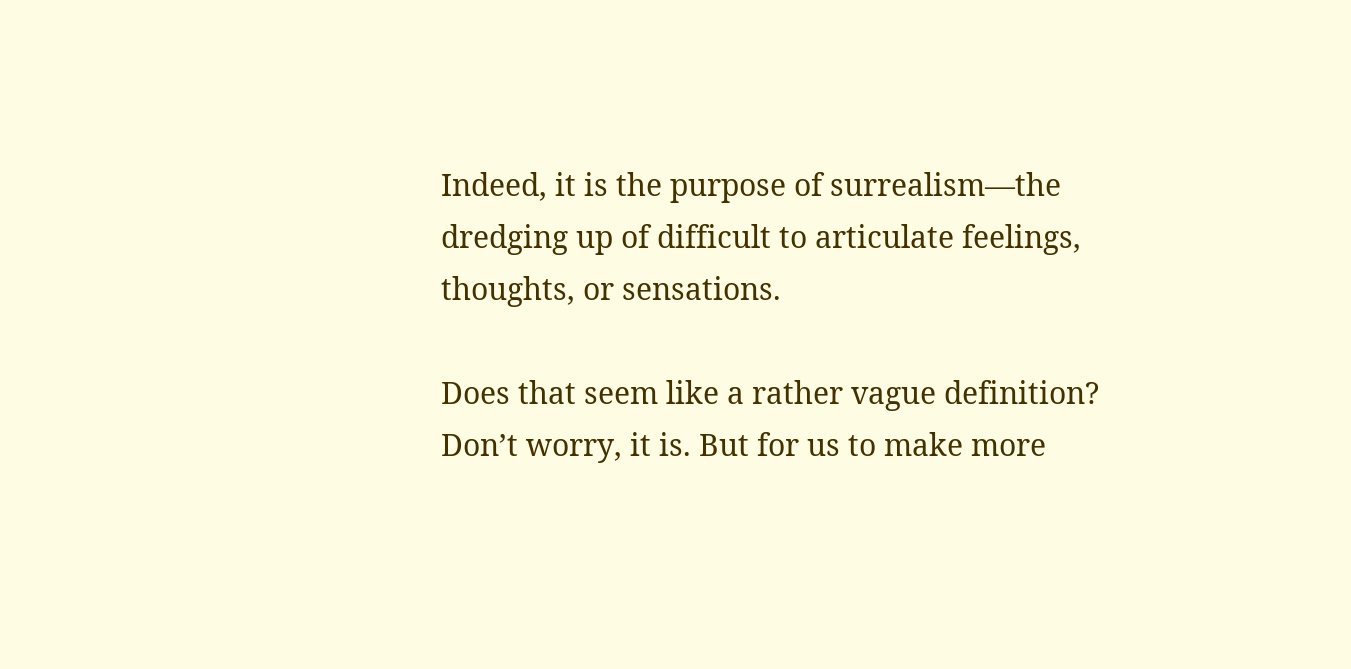Indeed, it is the purpose of surrealism—the dredging up of difficult to articulate feelings, thoughts, or sensations.

Does that seem like a rather vague definition? Don’t worry, it is. But for us to make more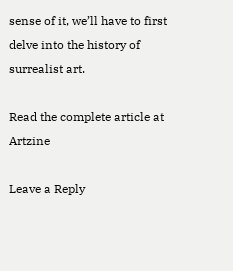sense of it, we’ll have to first delve into the history of surrealist art.

Read the complete article at Artzine

Leave a Reply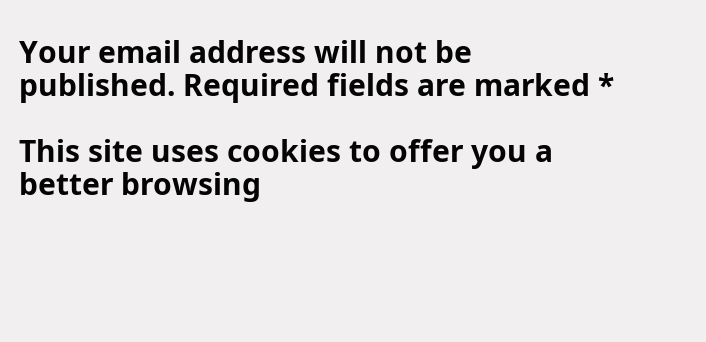Your email address will not be published. Required fields are marked *

This site uses cookies to offer you a better browsing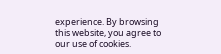experience. By browsing this website, you agree to our use of cookies.